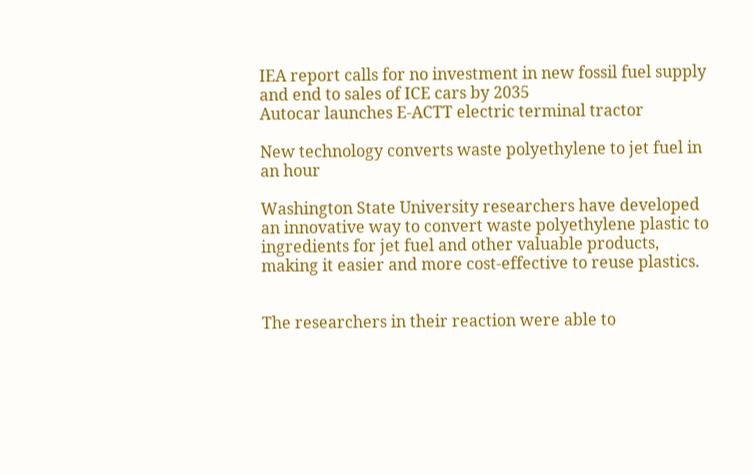IEA report calls for no investment in new fossil fuel supply and end to sales of ICE cars by 2035
Autocar launches E-ACTT electric terminal tractor

New technology converts waste polyethylene to jet fuel in an hour

Washington State University researchers have developed an innovative way to convert waste polyethylene plastic to ingredients for jet fuel and other valuable products, making it easier and more cost-effective to reuse plastics.


The researchers in their reaction were able to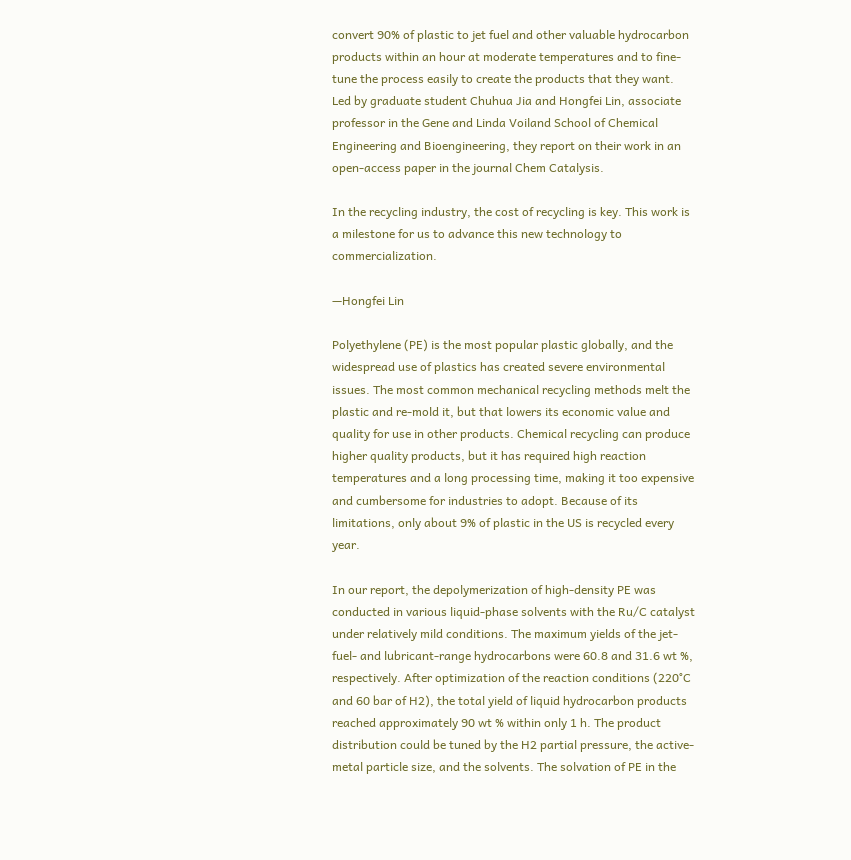convert 90% of plastic to jet fuel and other valuable hydrocarbon products within an hour at moderate temperatures and to fine-tune the process easily to create the products that they want. Led by graduate student Chuhua Jia and Hongfei Lin, associate professor in the Gene and Linda Voiland School of Chemical Engineering and Bioengineering, they report on their work in an open-access paper in the journal Chem Catalysis.

In the recycling industry, the cost of recycling is key. This work is a milestone for us to advance this new technology to commercialization.

—Hongfei Lin

Polyethylene (PE) is the most popular plastic globally, and the widespread use of plastics has created severe environmental issues. The most common mechanical recycling methods melt the plastic and re-mold it, but that lowers its economic value and quality for use in other products. Chemical recycling can produce higher quality products, but it has required high reaction temperatures and a long processing time, making it too expensive and cumbersome for industries to adopt. Because of its limitations, only about 9% of plastic in the US is recycled every year.

In our report, the depolymerization of high-density PE was conducted in various liquid-phase solvents with the Ru/C catalyst under relatively mild conditions. The maximum yields of the jet-fuel- and lubricant-range hydrocarbons were 60.8 and 31.6 wt %, respectively. After optimization of the reaction conditions (220°C and 60 bar of H2), the total yield of liquid hydrocarbon products reached approximately 90 wt % within only 1 h. The product distribution could be tuned by the H2 partial pressure, the active-metal particle size, and the solvents. The solvation of PE in the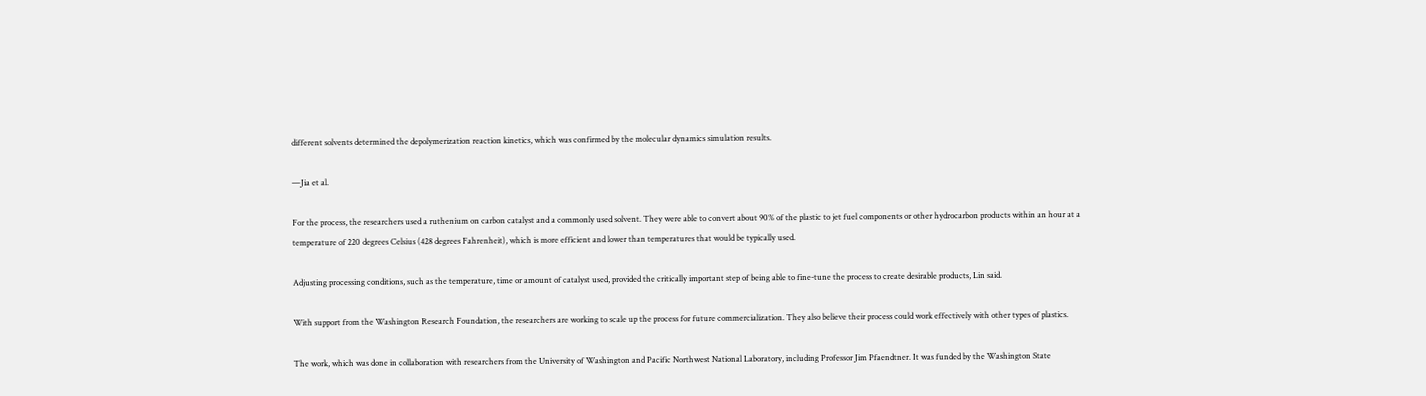different solvents determined the depolymerization reaction kinetics, which was confirmed by the molecular dynamics simulation results.

—Jia et al.

For the process, the researchers used a ruthenium on carbon catalyst and a commonly used solvent. They were able to convert about 90% of the plastic to jet fuel components or other hydrocarbon products within an hour at a temperature of 220 degrees Celsius (428 degrees Fahrenheit), which is more efficient and lower than temperatures that would be typically used.

Adjusting processing conditions, such as the temperature, time or amount of catalyst used, provided the critically important step of being able to fine-tune the process to create desirable products, Lin said.

With support from the Washington Research Foundation, the researchers are working to scale up the process for future commercialization. They also believe their process could work effectively with other types of plastics.

The work, which was done in collaboration with researchers from the University of Washington and Pacific Northwest National Laboratory, including Professor Jim Pfaendtner. It was funded by the Washington State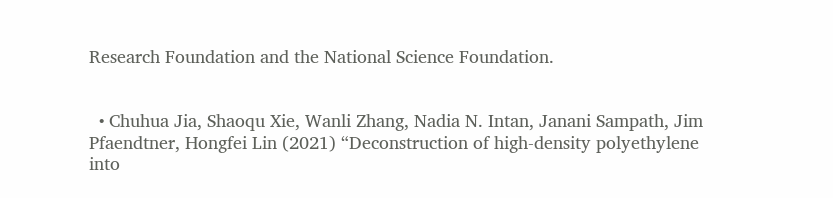Research Foundation and the National Science Foundation.


  • Chuhua Jia, Shaoqu Xie, Wanli Zhang, Nadia N. Intan, Janani Sampath, Jim Pfaendtner, Hongfei Lin (2021) “Deconstruction of high-density polyethylene into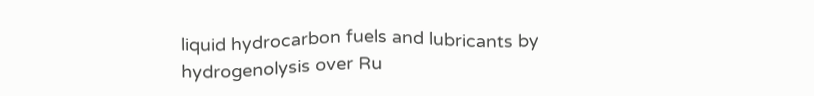liquid hydrocarbon fuels and lubricants by hydrogenolysis over Ru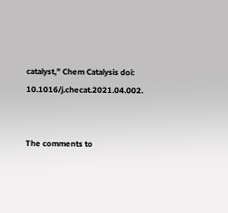catalyst,” Chem Catalysis doi: 10.1016/j.checat.2021.04.002.


The comments to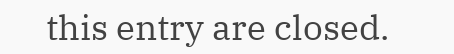this entry are closed.